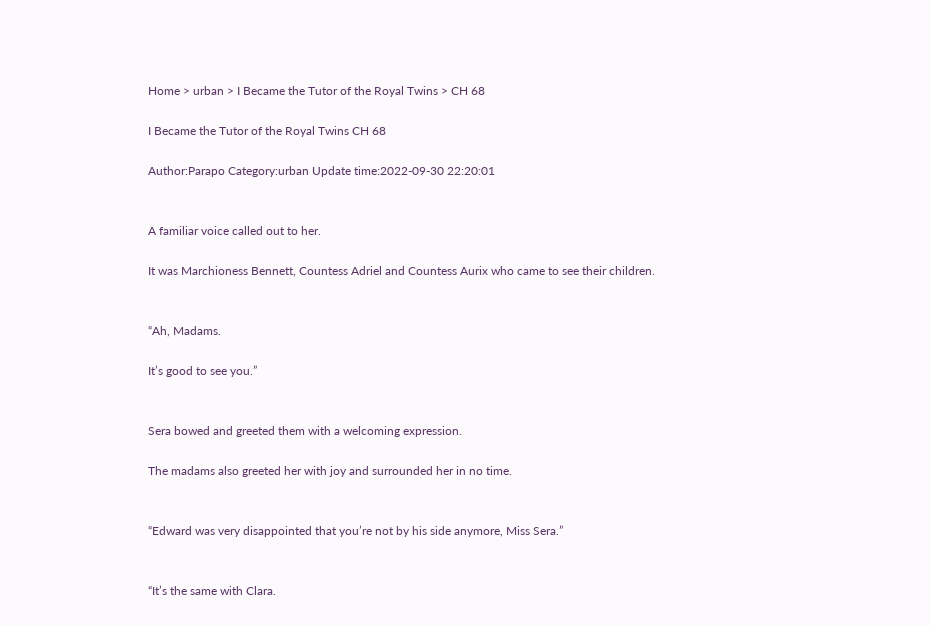Home > urban > I Became the Tutor of the Royal Twins > CH 68

I Became the Tutor of the Royal Twins CH 68

Author:Parapo Category:urban Update time:2022-09-30 22:20:01


A familiar voice called out to her.

It was Marchioness Bennett, Countess Adriel and Countess Aurix who came to see their children.


“Ah, Madams.

It’s good to see you.”


Sera bowed and greeted them with a welcoming expression.

The madams also greeted her with joy and surrounded her in no time.


“Edward was very disappointed that you’re not by his side anymore, Miss Sera.”


“It’s the same with Clara.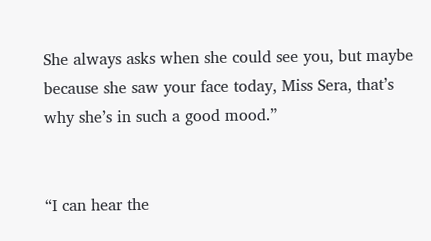She always asks when she could see you, but maybe because she saw your face today, Miss Sera, that’s why she’s in such a good mood.”


“I can hear the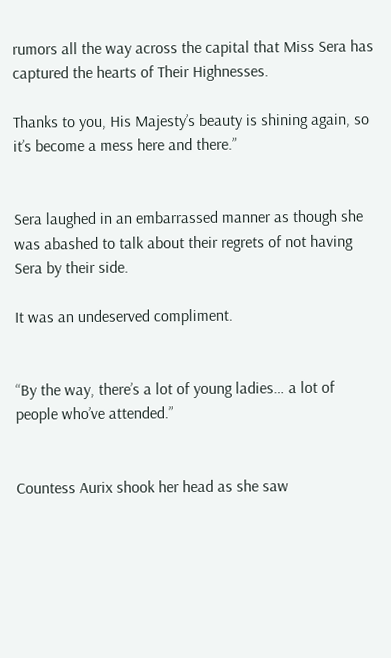rumors all the way across the capital that Miss Sera has captured the hearts of Their Highnesses.

Thanks to you, His Majesty’s beauty is shining again, so it’s become a mess here and there.”


Sera laughed in an embarrassed manner as though she was abashed to talk about their regrets of not having Sera by their side.

It was an undeserved compliment.


“By the way, there’s a lot of young ladies… a lot of people who’ve attended.”


Countess Aurix shook her head as she saw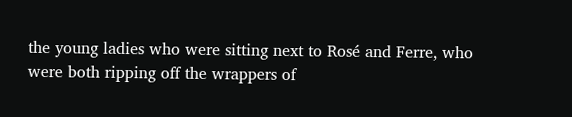the young ladies who were sitting next to Rosé and Ferre, who were both ripping off the wrappers of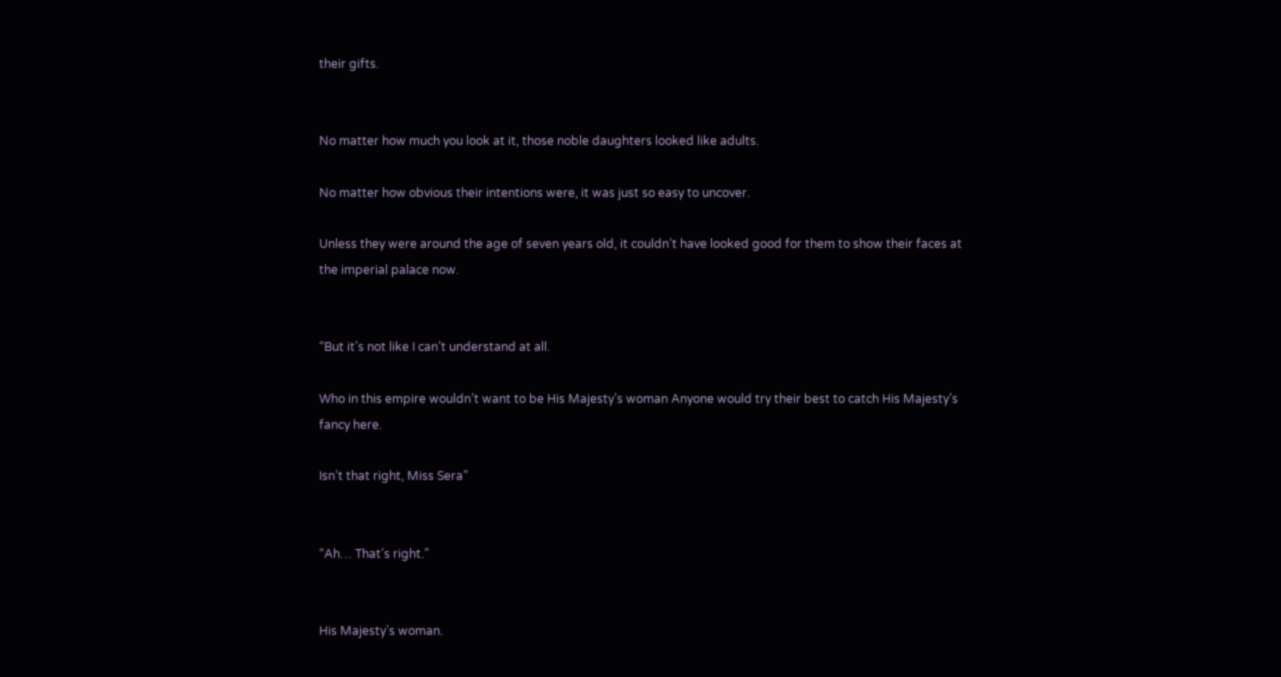their gifts.


No matter how much you look at it, those noble daughters looked like adults.

No matter how obvious their intentions were, it was just so easy to uncover.

Unless they were around the age of seven years old, it couldn’t have looked good for them to show their faces at the imperial palace now.


“But it’s not like I can’t understand at all.

Who in this empire wouldn’t want to be His Majesty’s woman Anyone would try their best to catch His Majesty’s fancy here.

Isn’t that right, Miss Sera”


“Ah… That’s right.”


His Majesty’s woman.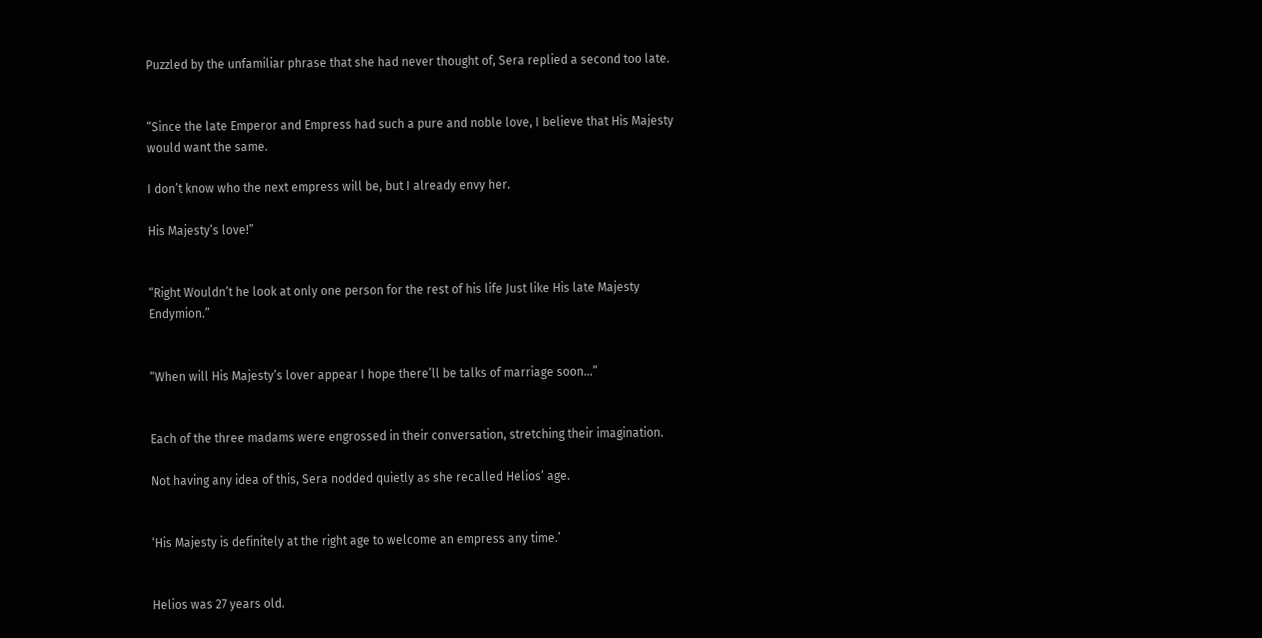Puzzled by the unfamiliar phrase that she had never thought of, Sera replied a second too late.


“Since the late Emperor and Empress had such a pure and noble love, I believe that His Majesty would want the same.

I don’t know who the next empress will be, but I already envy her.

His Majesty’s love!”


“Right Wouldn’t he look at only one person for the rest of his life Just like His late Majesty Endymion.”


“When will His Majesty’s lover appear I hope there’ll be talks of marriage soon…”


Each of the three madams were engrossed in their conversation, stretching their imagination.

Not having any idea of this, Sera nodded quietly as she recalled Helios’ age.


‘His Majesty is definitely at the right age to welcome an empress any time.’


Helios was 27 years old.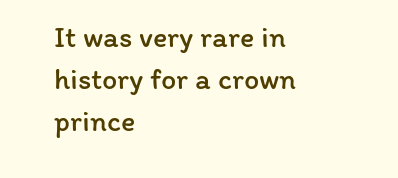It was very rare in history for a crown prince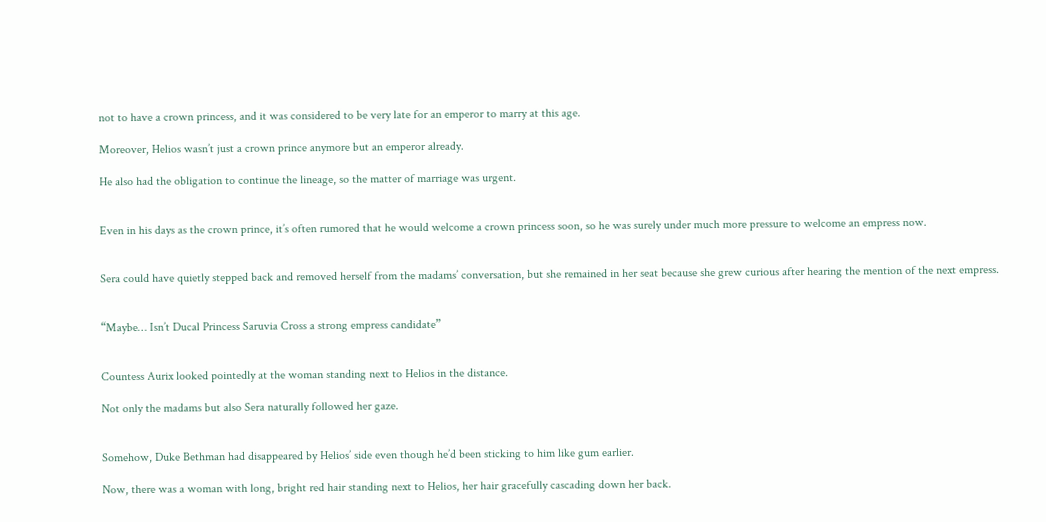not to have a crown princess, and it was considered to be very late for an emperor to marry at this age.

Moreover, Helios wasn’t just a crown prince anymore but an emperor already.

He also had the obligation to continue the lineage, so the matter of marriage was urgent.


Even in his days as the crown prince, it’s often rumored that he would welcome a crown princess soon, so he was surely under much more pressure to welcome an empress now.


Sera could have quietly stepped back and removed herself from the madams’ conversation, but she remained in her seat because she grew curious after hearing the mention of the next empress.


“Maybe… Isn’t Ducal Princess Saruvia Cross a strong empress candidate”


Countess Aurix looked pointedly at the woman standing next to Helios in the distance.

Not only the madams but also Sera naturally followed her gaze.


Somehow, Duke Bethman had disappeared by Helios’ side even though he’d been sticking to him like gum earlier.

Now, there was a woman with long, bright red hair standing next to Helios, her hair gracefully cascading down her back.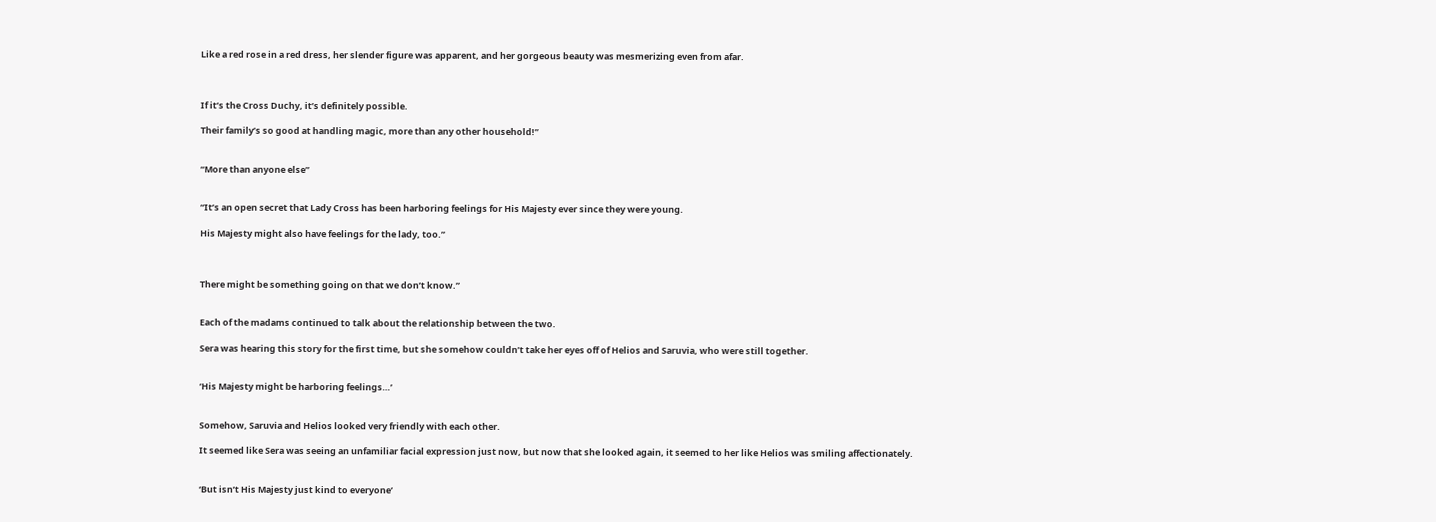Like a red rose in a red dress, her slender figure was apparent, and her gorgeous beauty was mesmerizing even from afar.



If it’s the Cross Duchy, it’s definitely possible.

Their family’s so good at handling magic, more than any other household!”


“More than anyone else”


“It’s an open secret that Lady Cross has been harboring feelings for His Majesty ever since they were young.

His Majesty might also have feelings for the lady, too.”



There might be something going on that we don’t know.”


Each of the madams continued to talk about the relationship between the two.

Sera was hearing this story for the first time, but she somehow couldn’t take her eyes off of Helios and Saruvia, who were still together.


‘His Majesty might be harboring feelings…’


Somehow, Saruvia and Helios looked very friendly with each other.

It seemed like Sera was seeing an unfamiliar facial expression just now, but now that she looked again, it seemed to her like Helios was smiling affectionately.


‘But isn’t His Majesty just kind to everyone’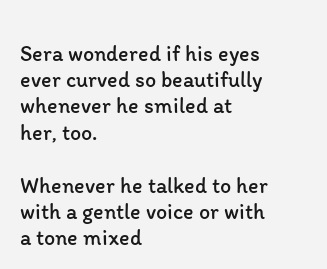Sera wondered if his eyes ever curved so beautifully whenever he smiled at her, too.

Whenever he talked to her with a gentle voice or with a tone mixed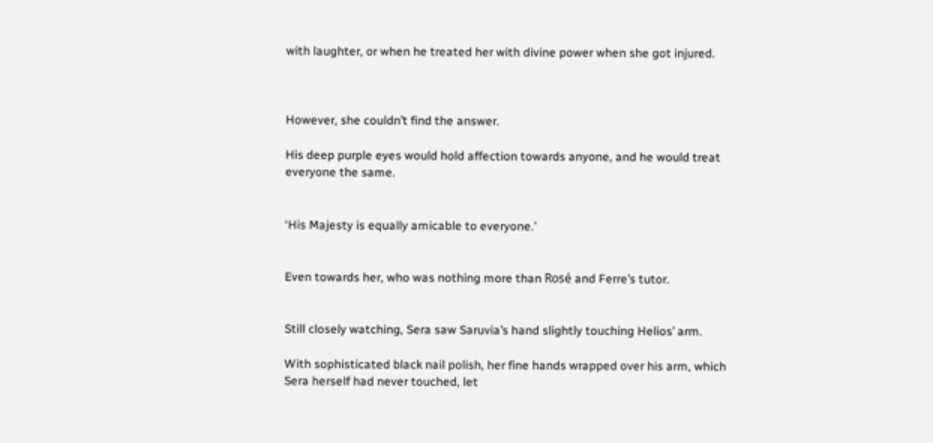with laughter, or when he treated her with divine power when she got injured.



However, she couldn’t find the answer.

His deep purple eyes would hold affection towards anyone, and he would treat everyone the same.


‘His Majesty is equally amicable to everyone.’


Even towards her, who was nothing more than Rosé and Ferre’s tutor.


Still closely watching, Sera saw Saruvia’s hand slightly touching Helios’ arm.

With sophisticated black nail polish, her fine hands wrapped over his arm, which Sera herself had never touched, let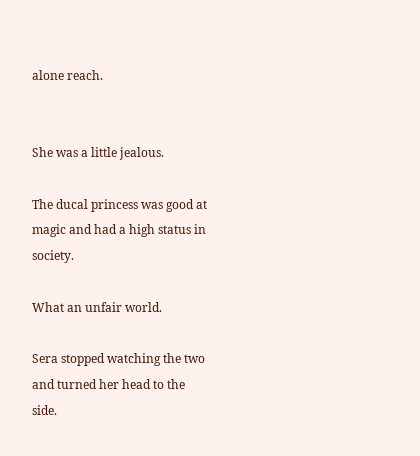alone reach.


She was a little jealous.

The ducal princess was good at magic and had a high status in society.

What an unfair world.

Sera stopped watching the two and turned her head to the side.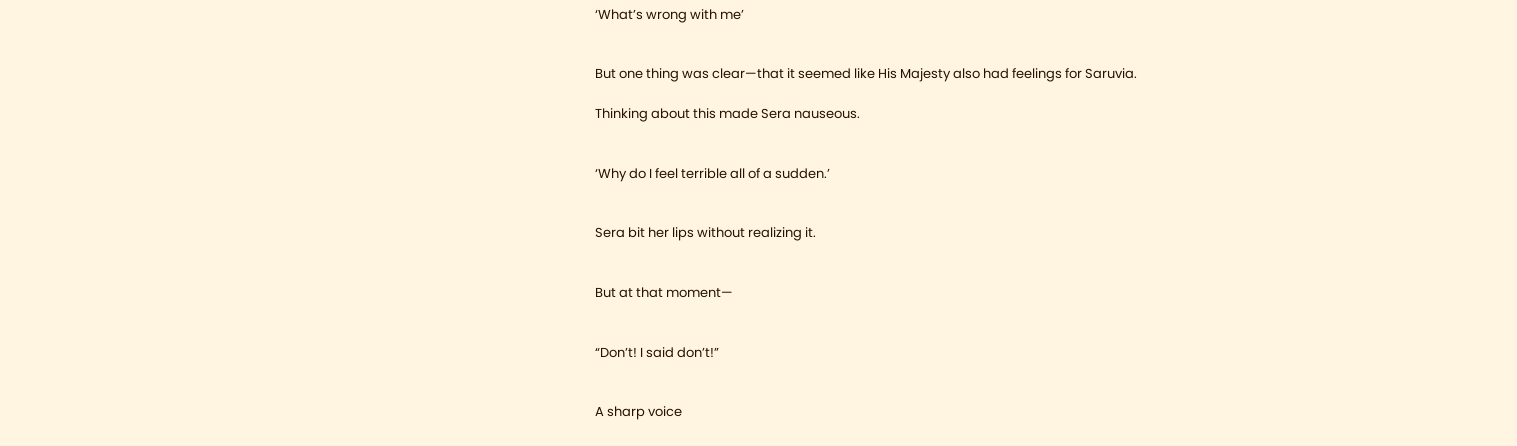‘What’s wrong with me’


But one thing was clear—that it seemed like His Majesty also had feelings for Saruvia.

Thinking about this made Sera nauseous.


‘Why do I feel terrible all of a sudden.’


Sera bit her lips without realizing it.


But at that moment—


“Don’t! I said don’t!”


A sharp voice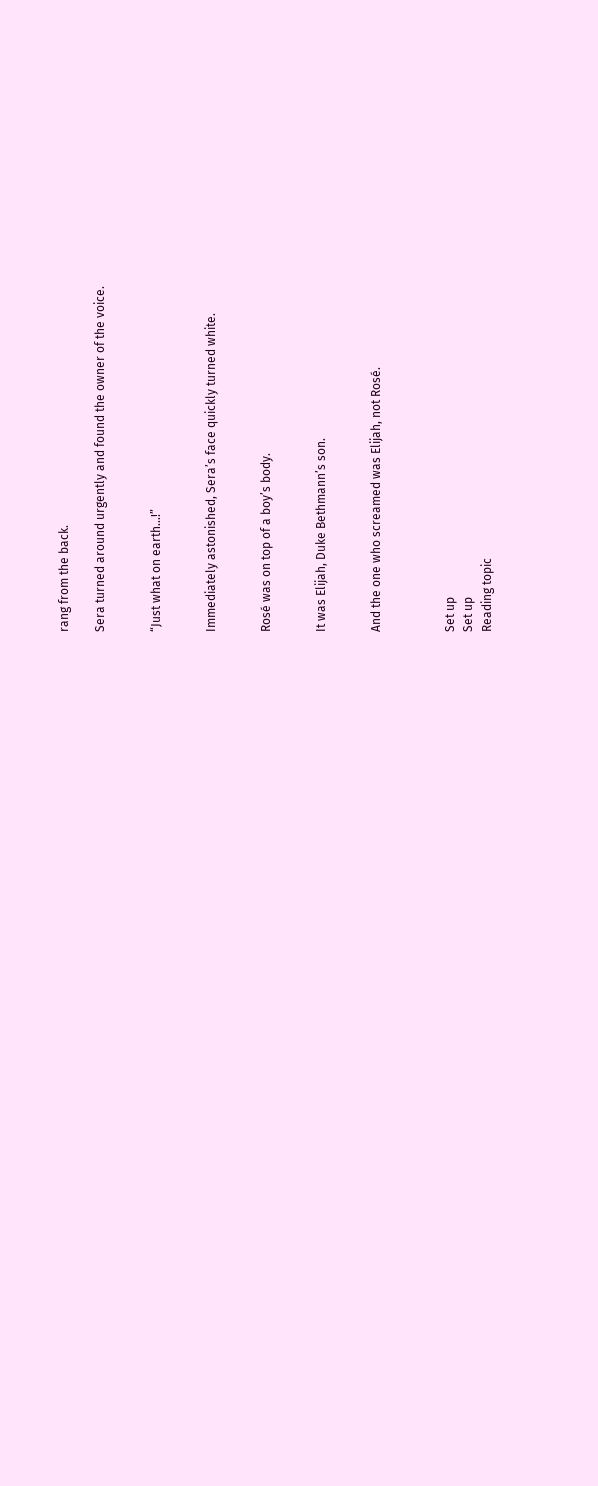rang from the back.

Sera turned around urgently and found the owner of the voice.


“Just what on earth…!”


Immediately astonished, Sera’s face quickly turned white.


Rosé was on top of a boy’s body.


It was Elijah, Duke Bethmann’s son.


And the one who screamed was Elijah, not Rosé.



Set up
Set up
Reading topic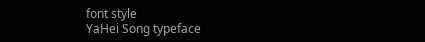font style
YaHei Song typeface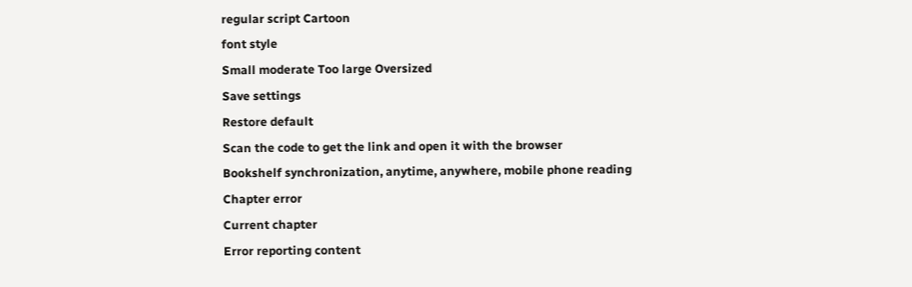regular script Cartoon
font style
Small moderate Too large Oversized
Save settings
Restore default
Scan the code to get the link and open it with the browser
Bookshelf synchronization, anytime, anywhere, mobile phone reading
Chapter error
Current chapter
Error reporting content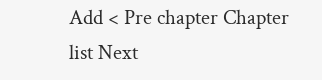Add < Pre chapter Chapter list Next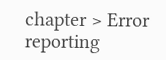chapter > Error reporting